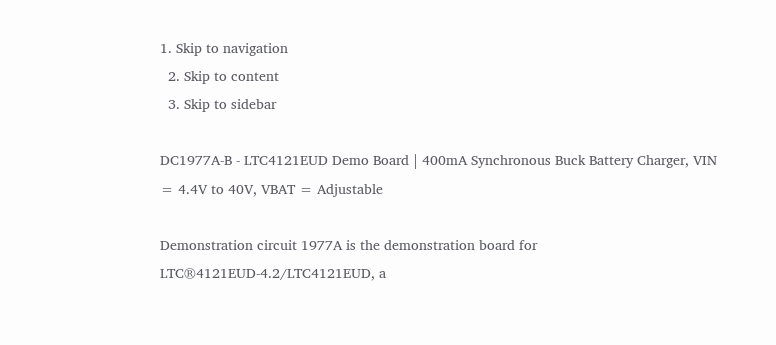1. Skip to navigation
  2. Skip to content
  3. Skip to sidebar

DC1977A-B - LTC4121EUD Demo Board | 400mA Synchronous Buck Battery Charger, VIN = 4.4V to 40V, VBAT = Adjustable

Demonstration circuit 1977A is the demonstration board for LTC®4121EUD-4.2/LTC4121EUD, a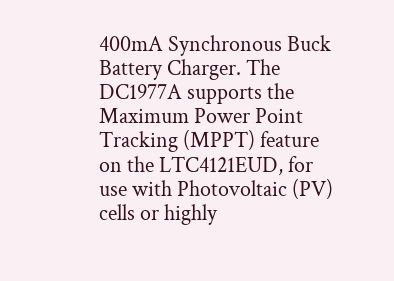400mA Synchronous Buck Battery Charger. The DC1977A supports the Maximum Power Point Tracking (MPPT) feature on the LTC4121EUD, for use with Photovoltaic (PV) cells or highly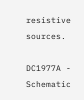resistive sources.

DC1977A - Schematic